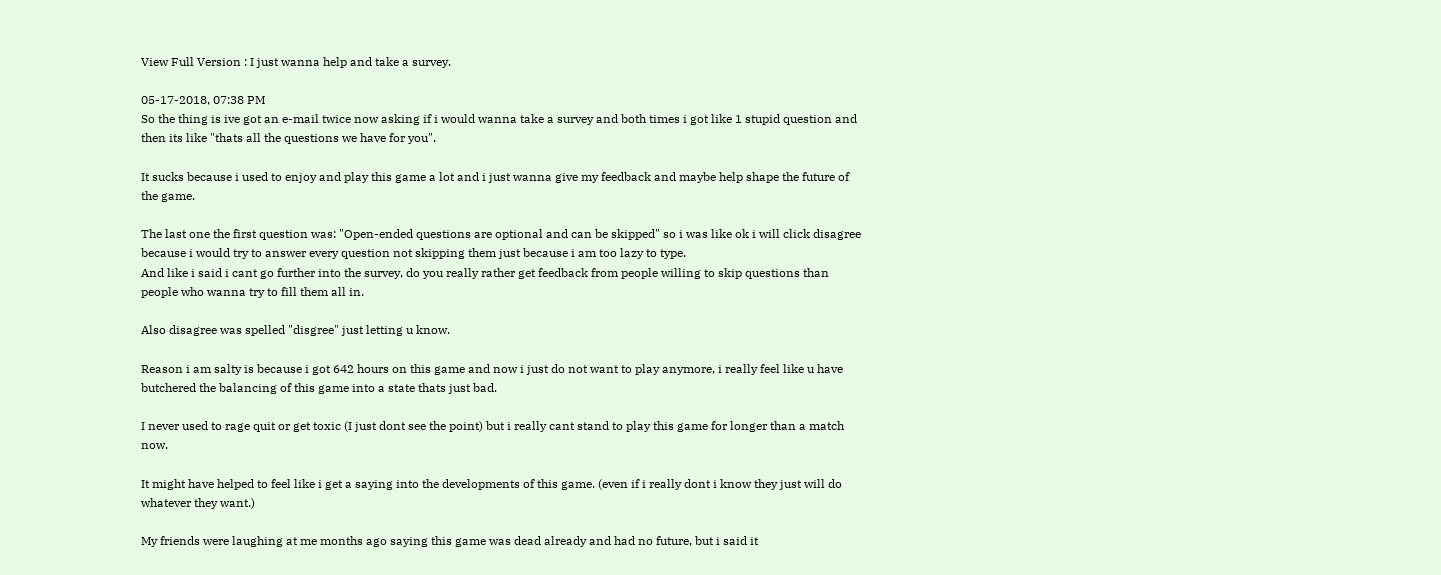View Full Version : I just wanna help and take a survey.

05-17-2018, 07:38 PM
So the thing is ive got an e-mail twice now asking if i would wanna take a survey and both times i got like 1 stupid question and then its like "thats all the questions we have for you".

It sucks because i used to enjoy and play this game a lot and i just wanna give my feedback and maybe help shape the future of the game.

The last one the first question was: "Open-ended questions are optional and can be skipped" so i was like ok i will click disagree because i would try to answer every question not skipping them just because i am too lazy to type.
And like i said i cant go further into the survey, do you really rather get feedback from people willing to skip questions than people who wanna try to fill them all in.

Also disagree was spelled "disgree" just letting u know.

Reason i am salty is because i got 642 hours on this game and now i just do not want to play anymore, i really feel like u have butchered the balancing of this game into a state thats just bad.

I never used to rage quit or get toxic (I just dont see the point) but i really cant stand to play this game for longer than a match now.

It might have helped to feel like i get a saying into the developments of this game. (even if i really dont i know they just will do whatever they want.)

My friends were laughing at me months ago saying this game was dead already and had no future, but i said it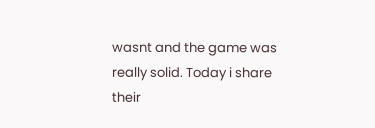wasnt and the game was really solid. Today i share their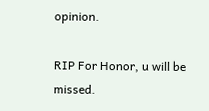opinion.

RIP For Honor, u will be missed.